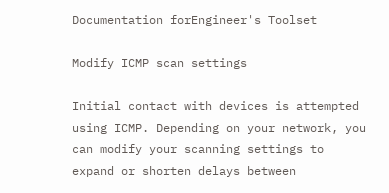Documentation forEngineer's Toolset

Modify ICMP scan settings

Initial contact with devices is attempted using ICMP. Depending on your network, you can modify your scanning settings to expand or shorten delays between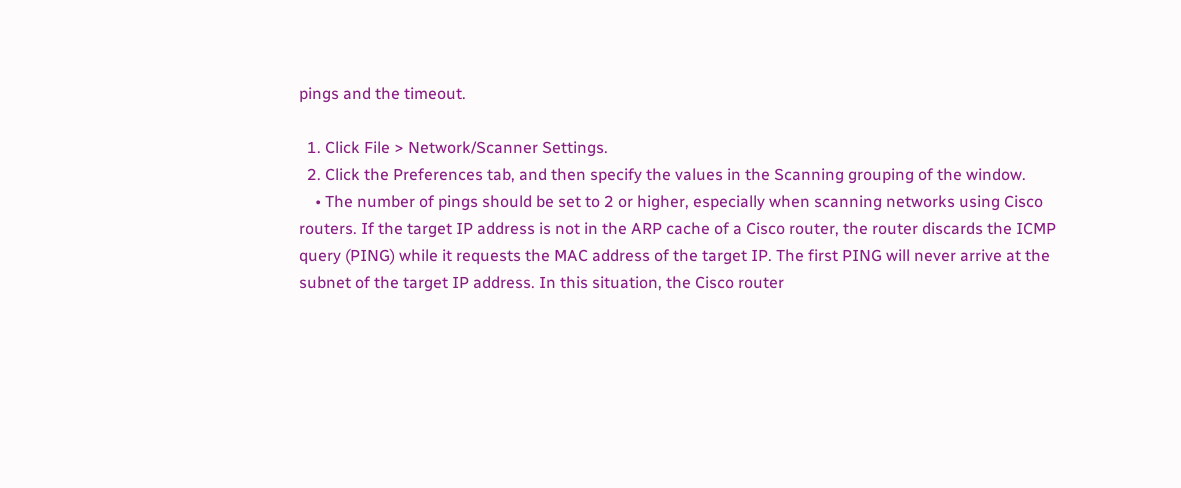pings and the timeout.

  1. Click File > Network/Scanner Settings.
  2. Click the Preferences tab, and then specify the values in the Scanning grouping of the window.
    • The number of pings should be set to 2 or higher, especially when scanning networks using Cisco routers. If the target IP address is not in the ARP cache of a Cisco router, the router discards the ICMP query (PING) while it requests the MAC address of the target IP. The first PING will never arrive at the subnet of the target IP address. In this situation, the Cisco router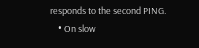responds to the second PING.
    • On slow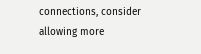connections, consider allowing more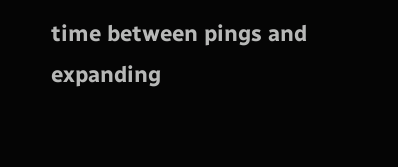time between pings and expanding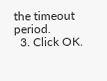the timeout period.
  3. Click OK.